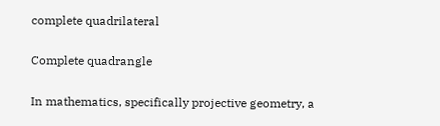complete quadrilateral

Complete quadrangle

In mathematics, specifically projective geometry, a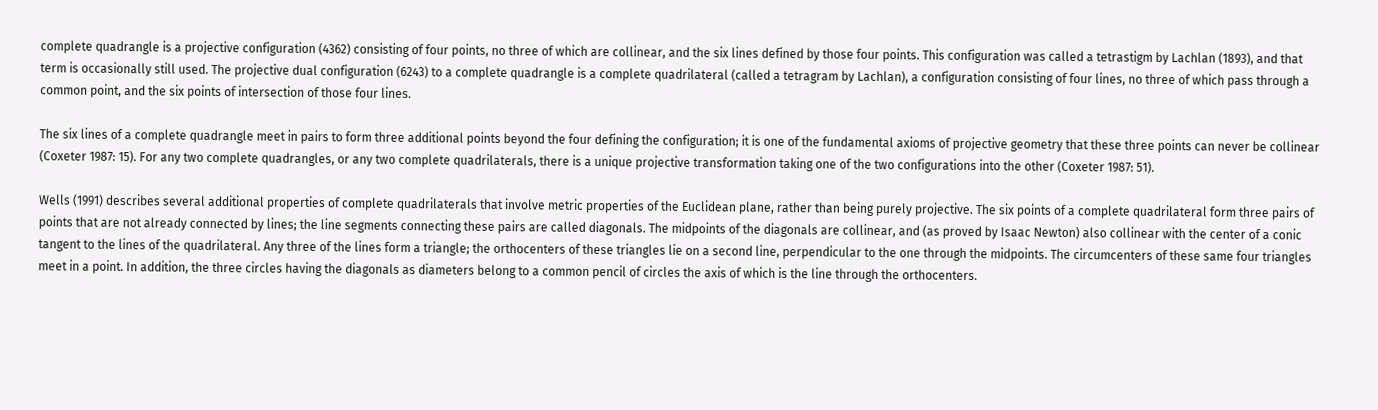complete quadrangle is a projective configuration (4362) consisting of four points, no three of which are collinear, and the six lines defined by those four points. This configuration was called a tetrastigm by Lachlan (1893), and that term is occasionally still used. The projective dual configuration (6243) to a complete quadrangle is a complete quadrilateral (called a tetragram by Lachlan), a configuration consisting of four lines, no three of which pass through a common point, and the six points of intersection of those four lines.

The six lines of a complete quadrangle meet in pairs to form three additional points beyond the four defining the configuration; it is one of the fundamental axioms of projective geometry that these three points can never be collinear (Coxeter 1987: 15). For any two complete quadrangles, or any two complete quadrilaterals, there is a unique projective transformation taking one of the two configurations into the other (Coxeter 1987: 51).

Wells (1991) describes several additional properties of complete quadrilaterals that involve metric properties of the Euclidean plane, rather than being purely projective. The six points of a complete quadrilateral form three pairs of points that are not already connected by lines; the line segments connecting these pairs are called diagonals. The midpoints of the diagonals are collinear, and (as proved by Isaac Newton) also collinear with the center of a conic tangent to the lines of the quadrilateral. Any three of the lines form a triangle; the orthocenters of these triangles lie on a second line, perpendicular to the one through the midpoints. The circumcenters of these same four triangles meet in a point. In addition, the three circles having the diagonals as diameters belong to a common pencil of circles the axis of which is the line through the orthocenters.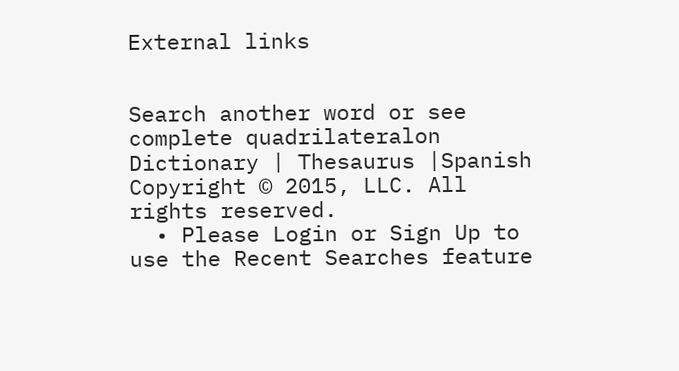External links


Search another word or see complete quadrilateralon Dictionary | Thesaurus |Spanish
Copyright © 2015, LLC. All rights reserved.
  • Please Login or Sign Up to use the Recent Searches feature